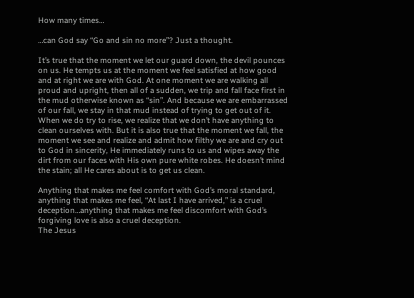How many times…

…can God say “Go and sin no more”? Just a thought.

It’s true that the moment we let our guard down, the devil pounces on us. He tempts us at the moment we feel satisfied at how good and at right we are with God. At one moment we are walking all proud and upright, then all of a sudden, we trip and fall face first in the mud otherwise known as “sin”. And because we are embarrassed of our fall, we stay in that mud instead of trying to get out of it. When we do try to rise, we realize that we don’t have anything to clean ourselves with. But it is also true that the moment we fall, the moment we see and realize and admit how filthy we are and cry out to God in sincerity, He immediately runs to us and wipes away the dirt from our faces with His own pure white robes. He doesn’t mind the stain; all He cares about is to get us clean.

Anything that makes me feel comfort with God’s moral standard, anything that makes me feel, “At last I have arrived,” is a cruel deception…anything that makes me feel discomfort with God’s forgiving love is also a cruel deception.
The Jesus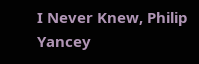I Never Knew, Philip Yancey